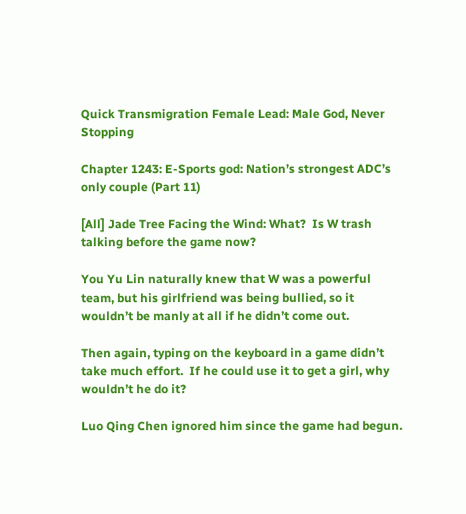Quick Transmigration Female Lead: Male God, Never Stopping

Chapter 1243: E-Sports god: Nation’s strongest ADC’s only couple (Part 11)

[All] Jade Tree Facing the Wind: What?  Is W trash talking before the game now?

You Yu Lin naturally knew that W was a powerful team, but his girlfriend was being bullied, so it wouldn’t be manly at all if he didn’t come out.

Then again, typing on the keyboard in a game didn’t take much effort.  If he could use it to get a girl, why wouldn’t he do it?

Luo Qing Chen ignored him since the game had begun.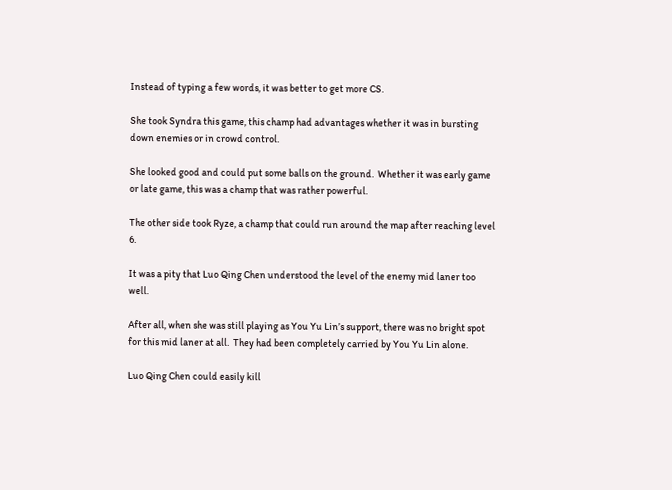Instead of typing a few words, it was better to get more CS.

She took Syndra this game, this champ had advantages whether it was in bursting down enemies or in crowd control.

She looked good and could put some balls on the ground.  Whether it was early game or late game, this was a champ that was rather powerful.

The other side took Ryze, a champ that could run around the map after reaching level 6.

It was a pity that Luo Qing Chen understood the level of the enemy mid laner too well.

After all, when she was still playing as You Yu Lin’s support, there was no bright spot for this mid laner at all.  They had been completely carried by You Yu Lin alone.

Luo Qing Chen could easily kill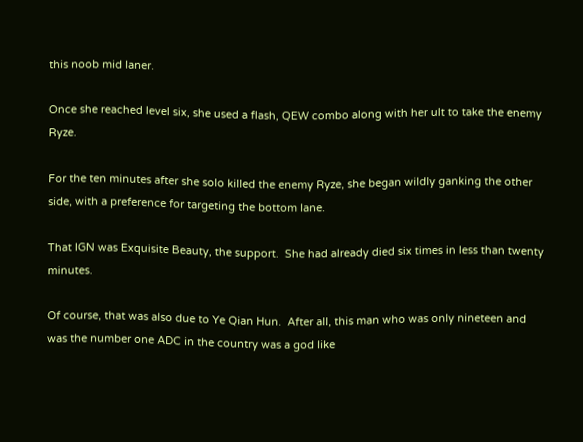this noob mid laner.

Once she reached level six, she used a flash, QEW combo along with her ult to take the enemy Ryze.

For the ten minutes after she solo killed the enemy Ryze, she began wildly ganking the other side, with a preference for targeting the bottom lane.

That IGN was Exquisite Beauty, the support.  She had already died six times in less than twenty minutes.

Of course, that was also due to Ye Qian Hun.  After all, this man who was only nineteen and was the number one ADC in the country was a god like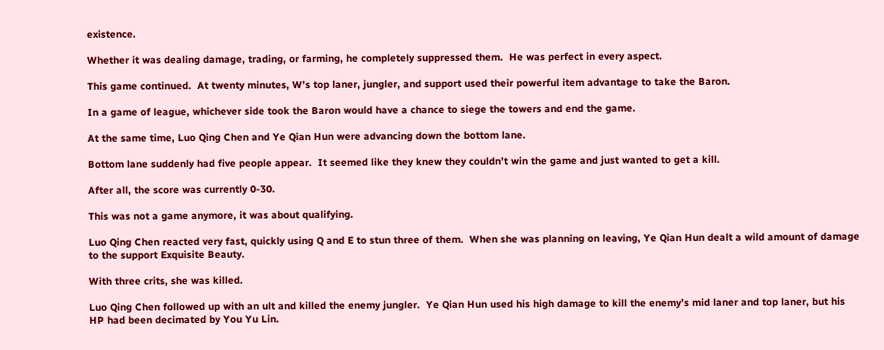existence.

Whether it was dealing damage, trading, or farming, he completely suppressed them.  He was perfect in every aspect.

This game continued.  At twenty minutes, W’s top laner, jungler, and support used their powerful item advantage to take the Baron.

In a game of league, whichever side took the Baron would have a chance to siege the towers and end the game.

At the same time, Luo Qing Chen and Ye Qian Hun were advancing down the bottom lane.

Bottom lane suddenly had five people appear.  It seemed like they knew they couldn’t win the game and just wanted to get a kill.

After all, the score was currently 0-30.

This was not a game anymore, it was about qualifying.

Luo Qing Chen reacted very fast, quickly using Q and E to stun three of them.  When she was planning on leaving, Ye Qian Hun dealt a wild amount of damage to the support Exquisite Beauty.

With three crits, she was killed.

Luo Qing Chen followed up with an ult and killed the enemy jungler.  Ye Qian Hun used his high damage to kill the enemy’s mid laner and top laner, but his HP had been decimated by You Yu Lin.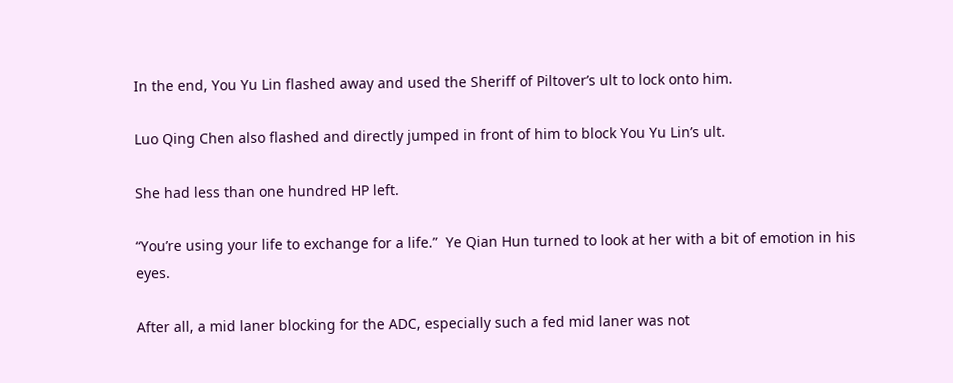In the end, You Yu Lin flashed away and used the Sheriff of Piltover’s ult to lock onto him.

Luo Qing Chen also flashed and directly jumped in front of him to block You Yu Lin’s ult.

She had less than one hundred HP left.

“You’re using your life to exchange for a life.”  Ye Qian Hun turned to look at her with a bit of emotion in his eyes.

After all, a mid laner blocking for the ADC, especially such a fed mid laner was not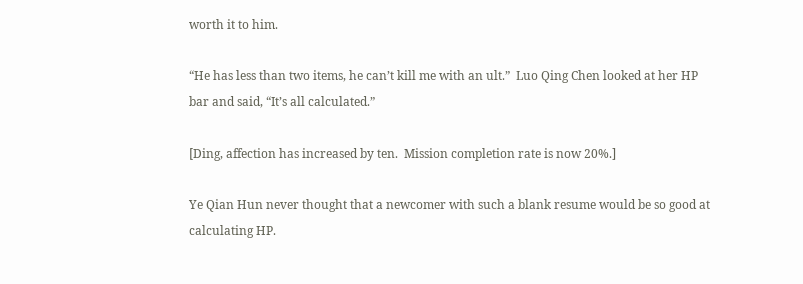worth it to him.

“He has less than two items, he can’t kill me with an ult.”  Luo Qing Chen looked at her HP bar and said, “It’s all calculated.”

[Ding, affection has increased by ten.  Mission completion rate is now 20%.]

Ye Qian Hun never thought that a newcomer with such a blank resume would be so good at calculating HP.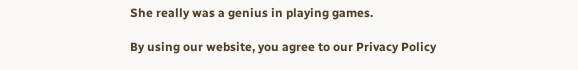She really was a genius in playing games.

By using our website, you agree to our Privacy Policy